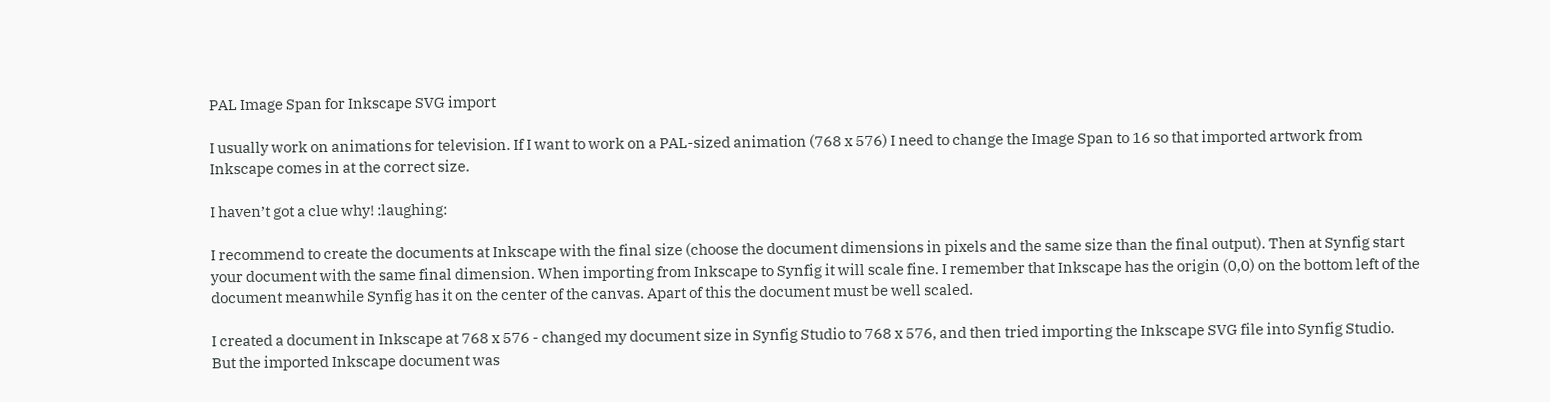PAL Image Span for Inkscape SVG import

I usually work on animations for television. If I want to work on a PAL-sized animation (768 x 576) I need to change the Image Span to 16 so that imported artwork from Inkscape comes in at the correct size.

I haven’t got a clue why! :laughing:

I recommend to create the documents at Inkscape with the final size (choose the document dimensions in pixels and the same size than the final output). Then at Synfig start your document with the same final dimension. When importing from Inkscape to Synfig it will scale fine. I remember that Inkscape has the origin (0,0) on the bottom left of the document meanwhile Synfig has it on the center of the canvas. Apart of this the document must be well scaled.

I created a document in Inkscape at 768 x 576 - changed my document size in Synfig Studio to 768 x 576, and then tried importing the Inkscape SVG file into Synfig Studio. But the imported Inkscape document was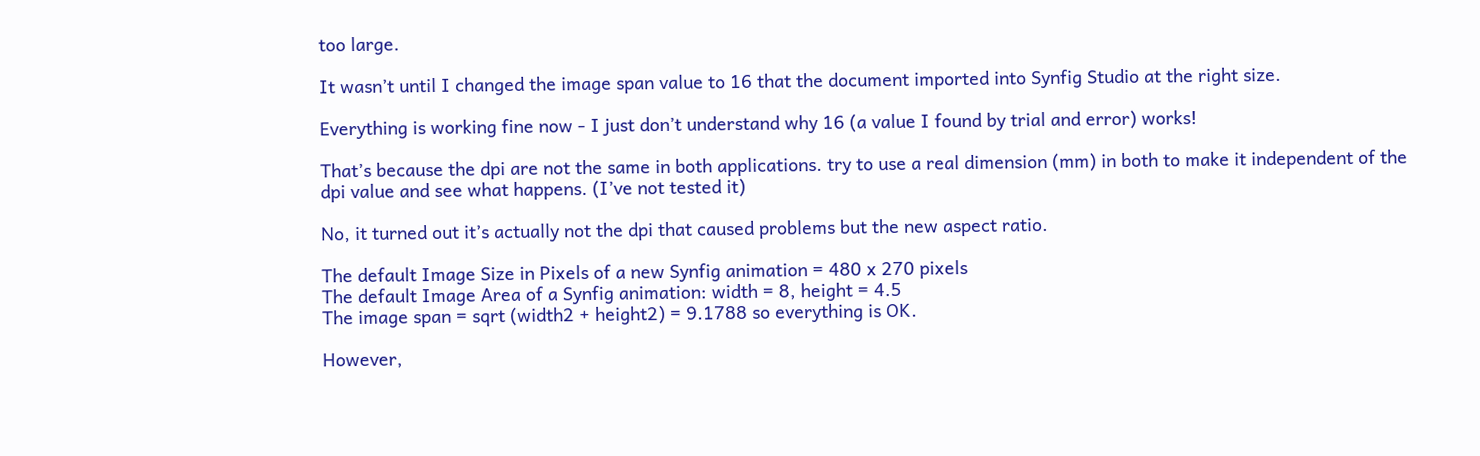too large.

It wasn’t until I changed the image span value to 16 that the document imported into Synfig Studio at the right size.

Everything is working fine now - I just don’t understand why 16 (a value I found by trial and error) works!

That’s because the dpi are not the same in both applications. try to use a real dimension (mm) in both to make it independent of the dpi value and see what happens. (I’ve not tested it)

No, it turned out it’s actually not the dpi that caused problems but the new aspect ratio.

The default Image Size in Pixels of a new Synfig animation = 480 x 270 pixels
The default Image Area of a Synfig animation: width = 8, height = 4.5
The image span = sqrt (width2 + height2) = 9.1788 so everything is OK.

However,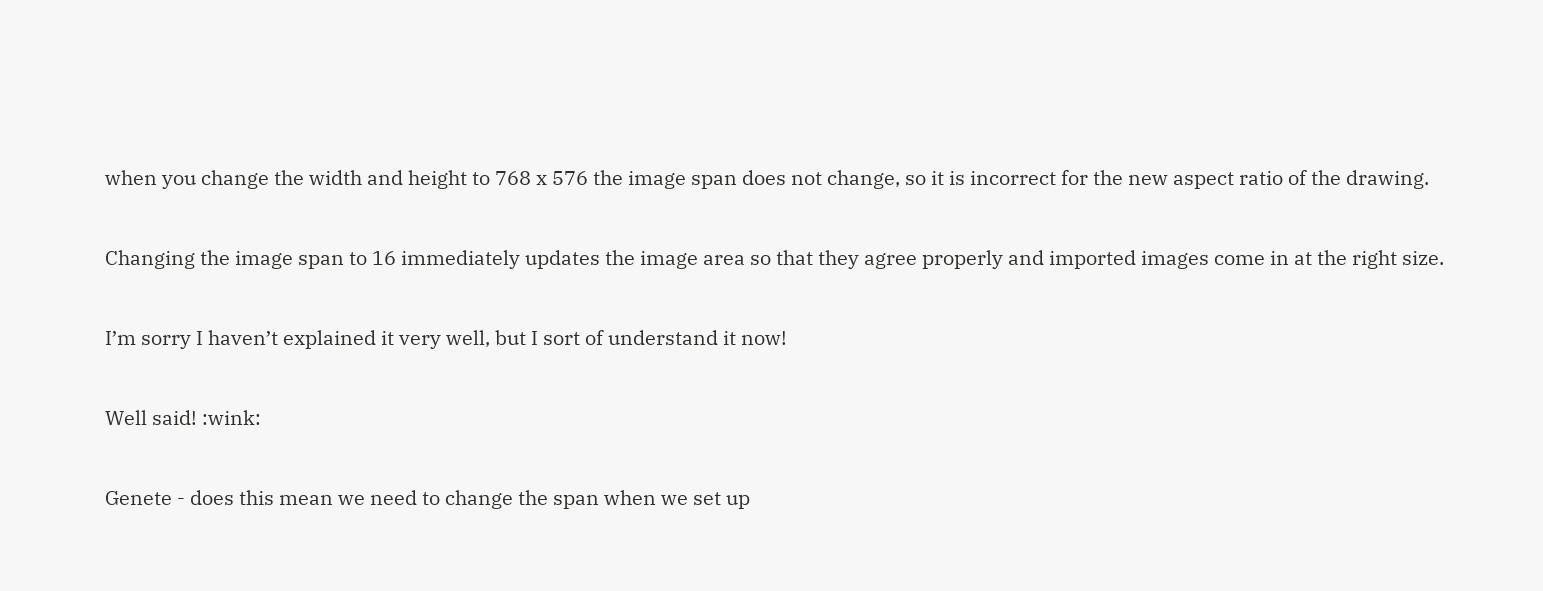when you change the width and height to 768 x 576 the image span does not change, so it is incorrect for the new aspect ratio of the drawing.

Changing the image span to 16 immediately updates the image area so that they agree properly and imported images come in at the right size.

I’m sorry I haven’t explained it very well, but I sort of understand it now!

Well said! :wink:

Genete - does this mean we need to change the span when we set up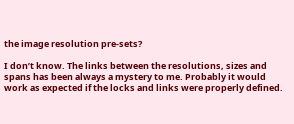the image resolution pre-sets?

I don’t know. The links between the resolutions, sizes and spans has been always a mystery to me. Probably it would work as expected if the locks and links were properly defined.